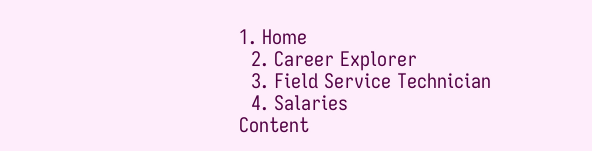1. Home
  2. Career Explorer
  3. Field Service Technician
  4. Salaries
Content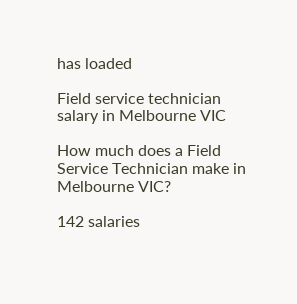has loaded

Field service technician salary in Melbourne VIC

How much does a Field Service Technician make in Melbourne VIC?

142 salaries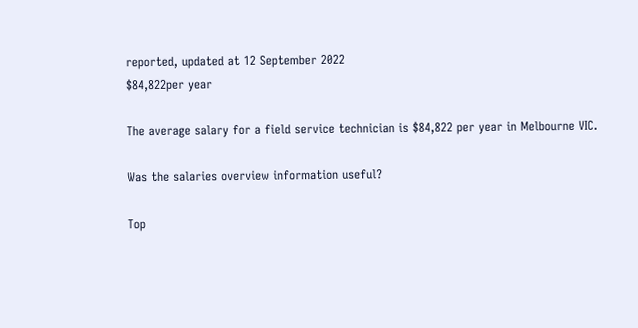reported, updated at 12 September 2022
$84,822per year

The average salary for a field service technician is $84,822 per year in Melbourne VIC.

Was the salaries overview information useful?

Top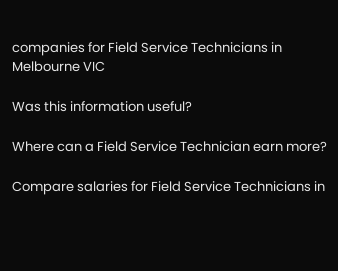companies for Field Service Technicians in Melbourne VIC

Was this information useful?

Where can a Field Service Technician earn more?

Compare salaries for Field Service Technicians in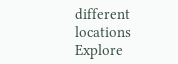different locations
Explore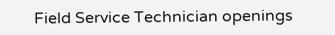Field Service Technician openings